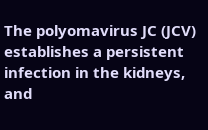The polyomavirus JC (JCV) establishes a persistent infection in the kidneys, and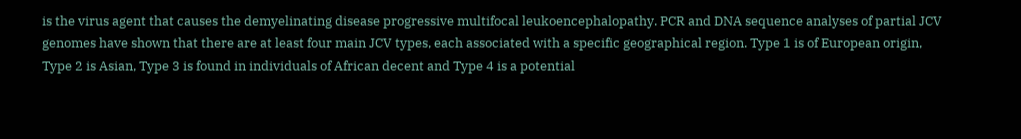is the virus agent that causes the demyelinating disease progressive multifocal leukoencephalopathy. PCR and DNA sequence analyses of partial JCV genomes have shown that there are at least four main JCV types, each associated with a specific geographical region. Type 1 is of European origin, Type 2 is Asian, Type 3 is found in individuals of African decent and Type 4 is a potential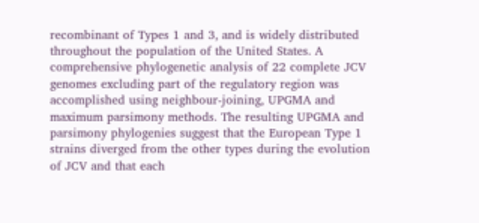recombinant of Types 1 and 3, and is widely distributed throughout the population of the United States. A comprehensive phylogenetic analysis of 22 complete JCV genomes excluding part of the regulatory region was accomplished using neighbour-joining, UPGMA and maximum parsimony methods. The resulting UPGMA and parsimony phylogenies suggest that the European Type 1 strains diverged from the other types during the evolution of JCV and that each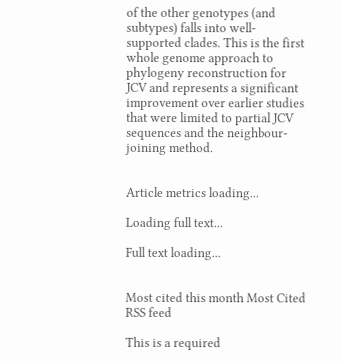of the other genotypes (and subtypes) falls into well-supported clades. This is the first whole genome approach to phylogeny reconstruction for JCV and represents a significant improvement over earlier studies that were limited to partial JCV sequences and the neighbour-joining method.


Article metrics loading...

Loading full text...

Full text loading...


Most cited this month Most Cited RSS feed

This is a required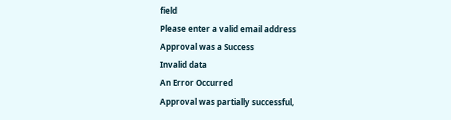field
Please enter a valid email address
Approval was a Success
Invalid data
An Error Occurred
Approval was partially successful,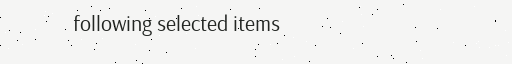following selected items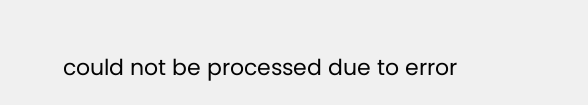could not be processed due to error